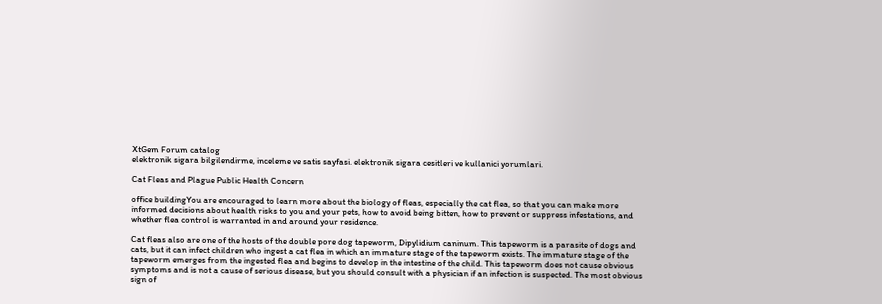XtGem Forum catalog
elektronik sigara bilgilendirme, inceleme ve satis sayfasi. elektronik sigara cesitleri ve kullanici yorumlari.

Cat Fleas and Plague Public Health Concern

office buildingYou are encouraged to learn more about the biology of fleas, especially the cat flea, so that you can make more informed decisions about health risks to you and your pets, how to avoid being bitten, how to prevent or suppress infestations, and whether flea control is warranted in and around your residence.

Cat fleas also are one of the hosts of the double pore dog tapeworm, Dipylidium caninum. This tapeworm is a parasite of dogs and cats, but it can infect children who ingest a cat flea in which an immature stage of the tapeworm exists. The immature stage of the tapeworm emerges from the ingested flea and begins to develop in the intestine of the child. This tapeworm does not cause obvious symptoms and is not a cause of serious disease, but you should consult with a physician if an infection is suspected. The most obvious sign of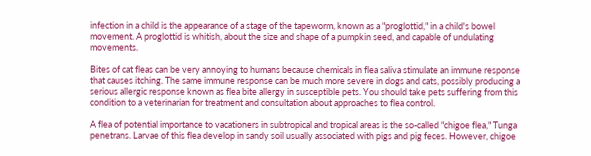infection in a child is the appearance of a stage of the tapeworm, known as a "proglottid," in a child's bowel movement. A proglottid is whitish, about the size and shape of a pumpkin seed, and capable of undulating movements.

Bites of cat fleas can be very annoying to humans because chemicals in flea saliva stimulate an immune response that causes itching. The same immune response can be much more severe in dogs and cats, possibly producing a serious allergic response known as flea bite allergy in susceptible pets. You should take pets suffering from this condition to a veterinarian for treatment and consultation about approaches to flea control.

A flea of potential importance to vacationers in subtropical and tropical areas is the so-called "chigoe flea," Tunga penetrans. Larvae of this flea develop in sandy soil usually associated with pigs and pig feces. However, chigoe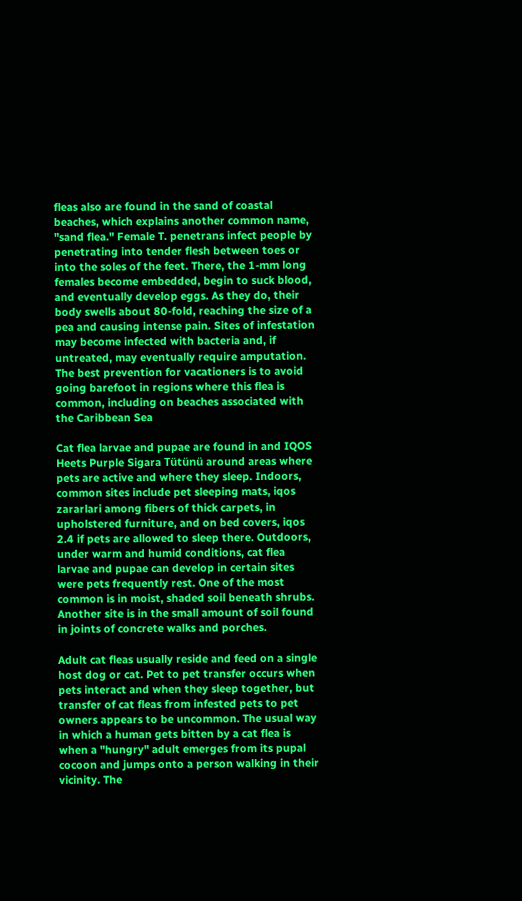fleas also are found in the sand of coastal beaches, which explains another common name, "sand flea." Female T. penetrans infect people by penetrating into tender flesh between toes or into the soles of the feet. There, the 1-mm long females become embedded, begin to suck blood, and eventually develop eggs. As they do, their body swells about 80-fold, reaching the size of a pea and causing intense pain. Sites of infestation may become infected with bacteria and, if untreated, may eventually require amputation. The best prevention for vacationers is to avoid going barefoot in regions where this flea is common, including on beaches associated with the Caribbean Sea

Cat flea larvae and pupae are found in and IQOS Heets Purple Sigara Tütünü around areas where pets are active and where they sleep. Indoors, common sites include pet sleeping mats, iqos zararlari among fibers of thick carpets, in upholstered furniture, and on bed covers, iqos 2.4 if pets are allowed to sleep there. Outdoors, under warm and humid conditions, cat flea larvae and pupae can develop in certain sites were pets frequently rest. One of the most common is in moist, shaded soil beneath shrubs. Another site is in the small amount of soil found in joints of concrete walks and porches.

Adult cat fleas usually reside and feed on a single host dog or cat. Pet to pet transfer occurs when pets interact and when they sleep together, but transfer of cat fleas from infested pets to pet owners appears to be uncommon. The usual way in which a human gets bitten by a cat flea is when a "hungry" adult emerges from its pupal cocoon and jumps onto a person walking in their vicinity. The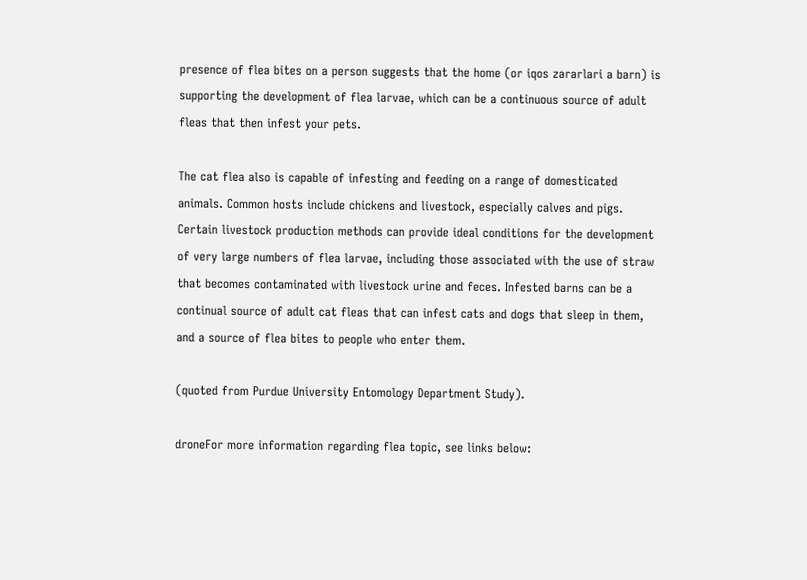presence of flea bites on a person suggests that the home (or iqos zararlari a barn) is supporting the development of flea larvae, which can be a continuous source of adult fleas that then infest your pets.

The cat flea also is capable of infesting and feeding on a range of domesticated animals. Common hosts include chickens and livestock, especially calves and pigs. Certain livestock production methods can provide ideal conditions for the development of very large numbers of flea larvae, including those associated with the use of straw that becomes contaminated with livestock urine and feces. Infested barns can be a continual source of adult cat fleas that can infest cats and dogs that sleep in them, and a source of flea bites to people who enter them.

(quoted from Purdue University Entomology Department Study).

droneFor more information regarding flea topic, see links below: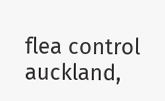flea control auckland,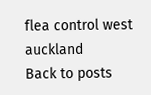flea control west auckland
Back to posts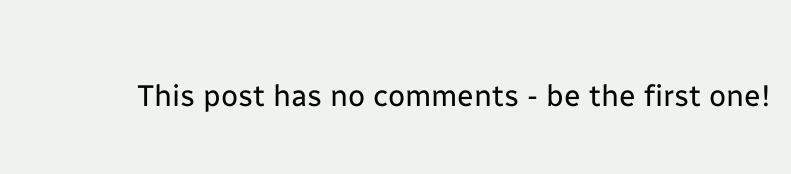This post has no comments - be the first one!